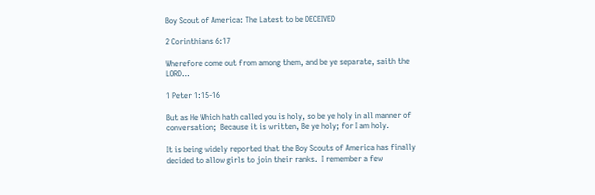Boy Scout of America: The Latest to be DECEIVED

2 Corinthians 6:17

Wherefore come out from among them, and be ye separate, saith the LORD…

1 Peter 1:15-16

But as He Which hath called you is holy, so be ye holy in all manner of conversation;  Because it is written, Be ye holy; for I am holy.

It is being widely reported that the Boy Scouts of America has finally decided to allow girls to join their ranks.  I remember a few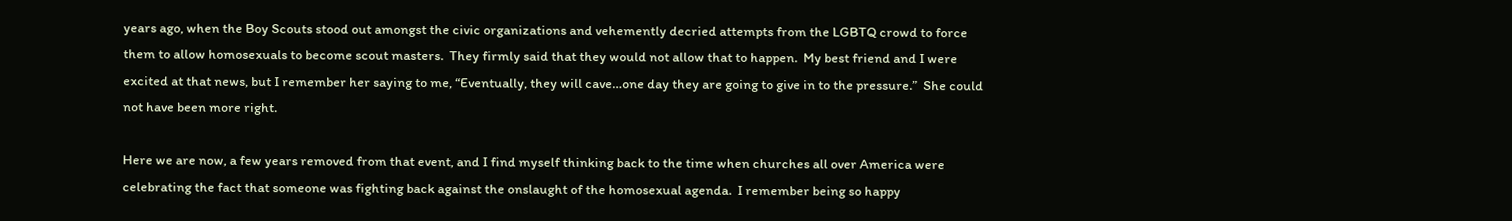years ago, when the Boy Scouts stood out amongst the civic organizations and vehemently decried attempts from the LGBTQ crowd to force them to allow homosexuals to become scout masters.  They firmly said that they would not allow that to happen.  My best friend and I were excited at that news, but I remember her saying to me, “Eventually, they will cave…one day they are going to give in to the pressure.”  She could not have been more right.

Here we are now, a few years removed from that event, and I find myself thinking back to the time when churches all over America were celebrating the fact that someone was fighting back against the onslaught of the homosexual agenda.  I remember being so happy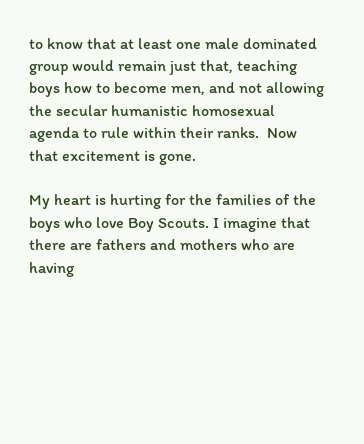to know that at least one male dominated group would remain just that, teaching boys how to become men, and not allowing the secular humanistic homosexual agenda to rule within their ranks.  Now that excitement is gone.

My heart is hurting for the families of the boys who love Boy Scouts. I imagine that there are fathers and mothers who are having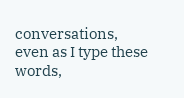conversations, even as I type these words,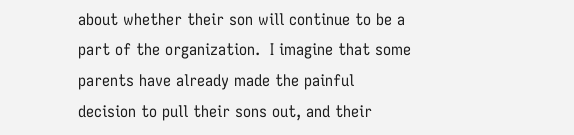about whether their son will continue to be a part of the organization.  I imagine that some parents have already made the painful decision to pull their sons out, and their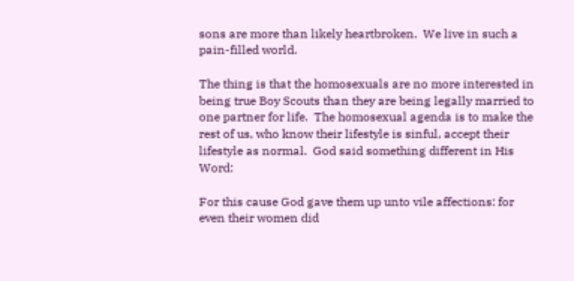sons are more than likely heartbroken.  We live in such a pain-filled world.

The thing is that the homosexuals are no more interested in being true Boy Scouts than they are being legally married to one partner for life.  The homosexual agenda is to make the rest of us, who know their lifestyle is sinful, accept their lifestyle as normal.  God said something different in His Word:

For this cause God gave them up unto vile affections: for even their women did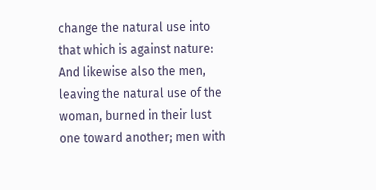change the natural use into that which is against nature:  And likewise also the men, leaving the natural use of the woman, burned in their lust one toward another; men with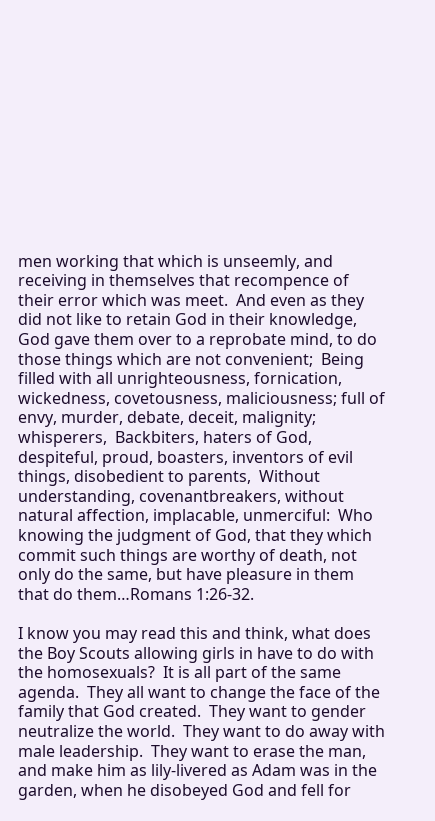men working that which is unseemly, and receiving in themselves that recompence of their error which was meet.  And even as they did not like to retain God in their knowledge, God gave them over to a reprobate mind, to do those things which are not convenient;  Being filled with all unrighteousness, fornication, wickedness, covetousness, maliciousness; full of envy, murder, debate, deceit, malignity; whisperers,  Backbiters, haters of God, despiteful, proud, boasters, inventors of evil things, disobedient to parents,  Without understanding, covenantbreakers, without natural affection, implacable, unmerciful:  Who knowing the judgment of God, that they which commit such things are worthy of death, not only do the same, but have pleasure in them that do them…Romans 1:26-32.

I know you may read this and think, what does the Boy Scouts allowing girls in have to do with the homosexuals?  It is all part of the same agenda.  They all want to change the face of the family that God created.  They want to gender neutralize the world.  They want to do away with male leadership.  They want to erase the man, and make him as lily-livered as Adam was in the garden, when he disobeyed God and fell for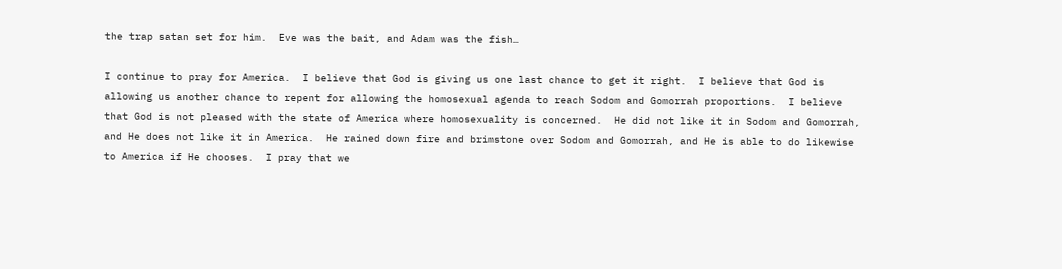the trap satan set for him.  Eve was the bait, and Adam was the fish…

I continue to pray for America.  I believe that God is giving us one last chance to get it right.  I believe that God is allowing us another chance to repent for allowing the homosexual agenda to reach Sodom and Gomorrah proportions.  I believe that God is not pleased with the state of America where homosexuality is concerned.  He did not like it in Sodom and Gomorrah, and He does not like it in America.  He rained down fire and brimstone over Sodom and Gomorrah, and He is able to do likewise to America if He chooses.  I pray that we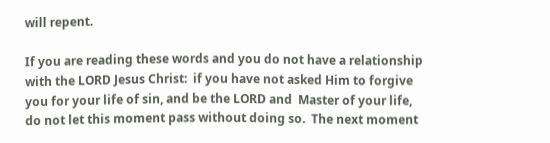will repent.

If you are reading these words and you do not have a relationship with the LORD Jesus Christ:  if you have not asked Him to forgive you for your life of sin, and be the LORD and  Master of your life, do not let this moment pass without doing so.  The next moment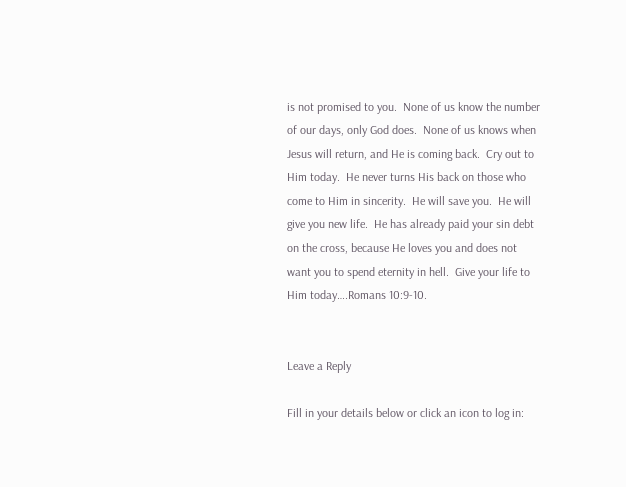is not promised to you.  None of us know the number of our days, only God does.  None of us knows when Jesus will return, and He is coming back.  Cry out to Him today.  He never turns His back on those who come to Him in sincerity.  He will save you.  He will give you new life.  He has already paid your sin debt on the cross, because He loves you and does not want you to spend eternity in hell.  Give your life to Him today….Romans 10:9-10.


Leave a Reply

Fill in your details below or click an icon to log in: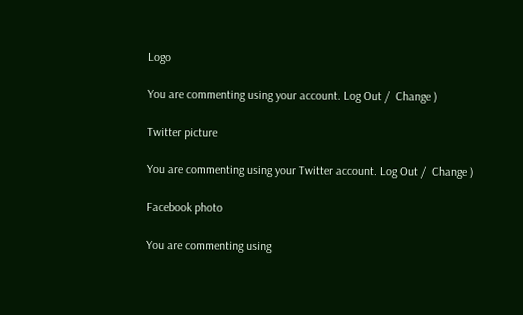Logo

You are commenting using your account. Log Out /  Change )

Twitter picture

You are commenting using your Twitter account. Log Out /  Change )

Facebook photo

You are commenting using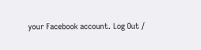your Facebook account. Log Out /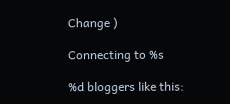Change )

Connecting to %s

%d bloggers like this: